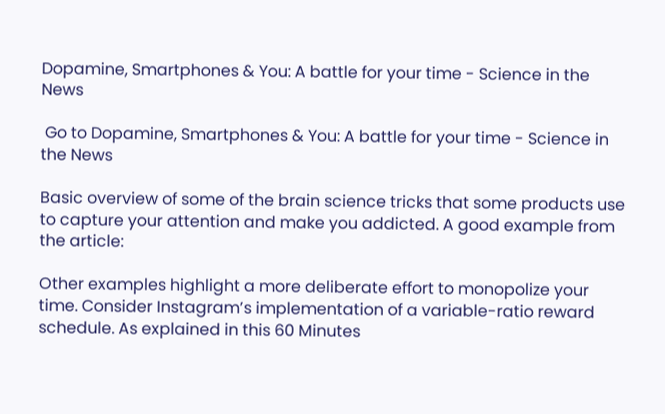Dopamine, Smartphones & You: A battle for your time - Science in the News

 Go to Dopamine, Smartphones & You: A battle for your time - Science in the News

Basic overview of some of the brain science tricks that some products use to capture your attention and make you addicted. A good example from the article:

Other examples highlight a more deliberate effort to monopolize your time. Consider Instagram’s implementation of a variable-ratio reward schedule. As explained in this 60 Minutes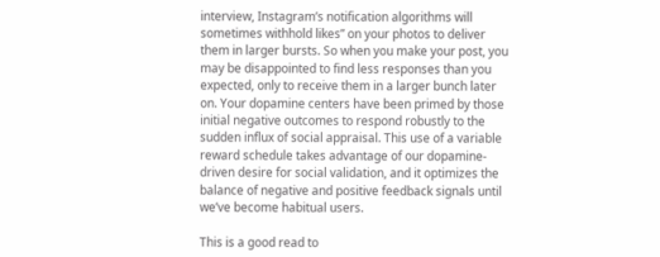interview, Instagram’s notification algorithms will sometimes withhold likes” on your photos to deliver them in larger bursts. So when you make your post, you may be disappointed to find less responses than you expected, only to receive them in a larger bunch later on. Your dopamine centers have been primed by those initial negative outcomes to respond robustly to the sudden influx of social appraisal. This use of a variable reward schedule takes advantage of our dopamine-driven desire for social validation, and it optimizes the balance of negative and positive feedback signals until we’ve become habitual users.

This is a good read to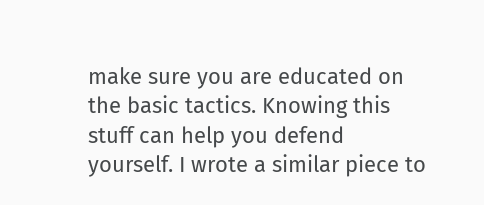make sure you are educated on the basic tactics. Knowing this stuff can help you defend yourself. I wrote a similar piece to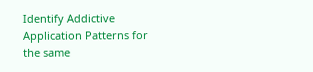Identify Addictive Application Patterns for the same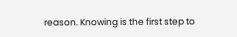reason. Knowing is the first step to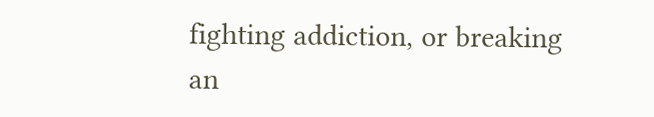fighting addiction, or breaking an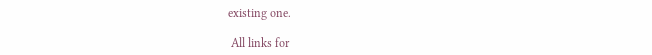existing one.

 All links for